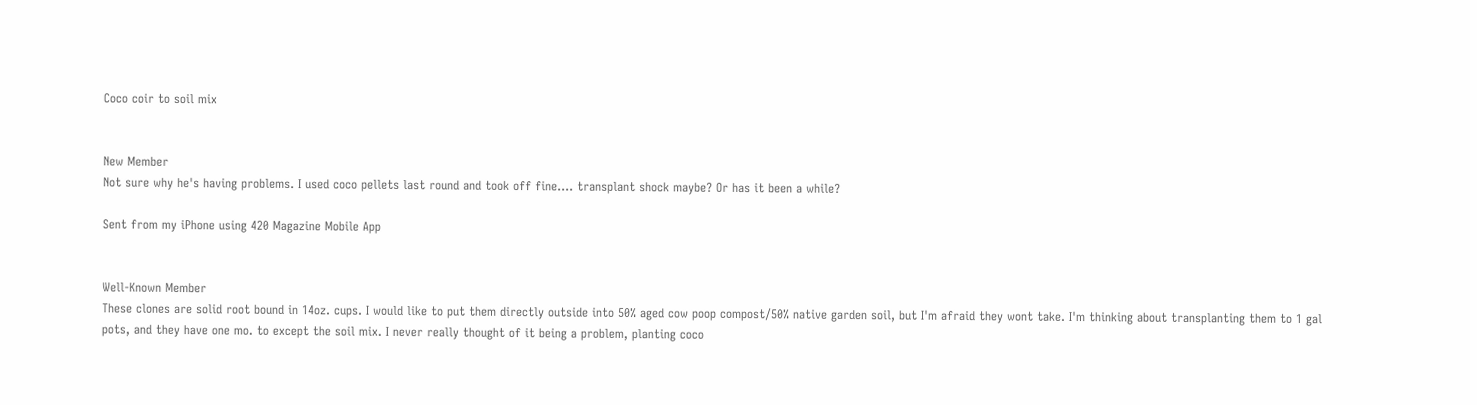Coco coir to soil mix


New Member
Not sure why he's having problems. I used coco pellets last round and took off fine.... transplant shock maybe? Or has it been a while?

Sent from my iPhone using 420 Magazine Mobile App


Well-Known Member
These clones are solid root bound in 14oz. cups. I would like to put them directly outside into 50% aged cow poop compost/50% native garden soil, but I'm afraid they wont take. I'm thinking about transplanting them to 1 gal pots, and they have one mo. to except the soil mix. I never really thought of it being a problem, planting coco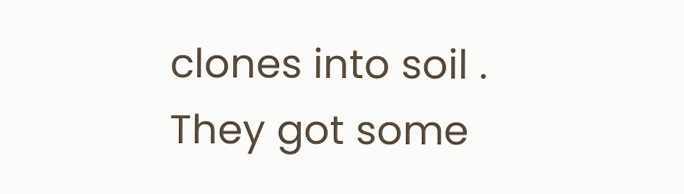clones into soil . They got some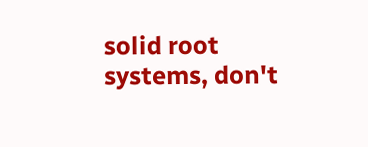solid root systems, don't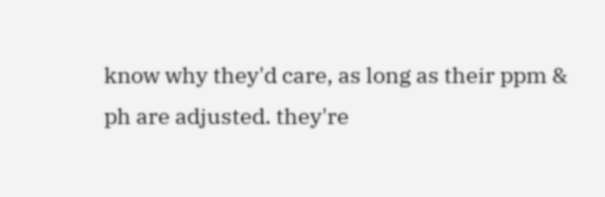know why they'd care, as long as their ppm & ph are adjusted. they're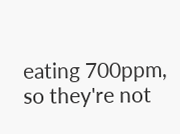eating 700ppm, so they're not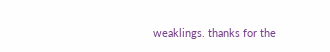weaklings. thanks for the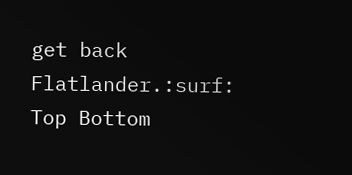get back Flatlander.:surf:
Top Bottom